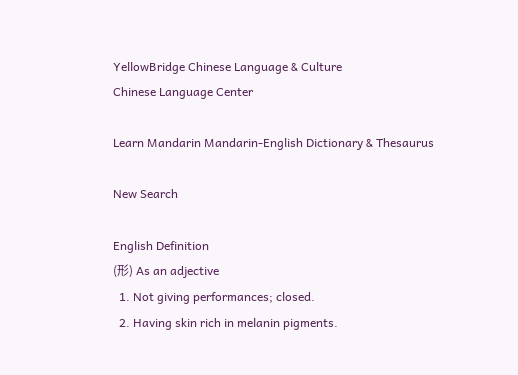YellowBridge Chinese Language & Culture
Chinese Language Center

Learn Mandarin Mandarin-English Dictionary & Thesaurus

New Search

English Definition
(形) As an adjective
  1. Not giving performances; closed.
  2. Having skin rich in melanin pigments.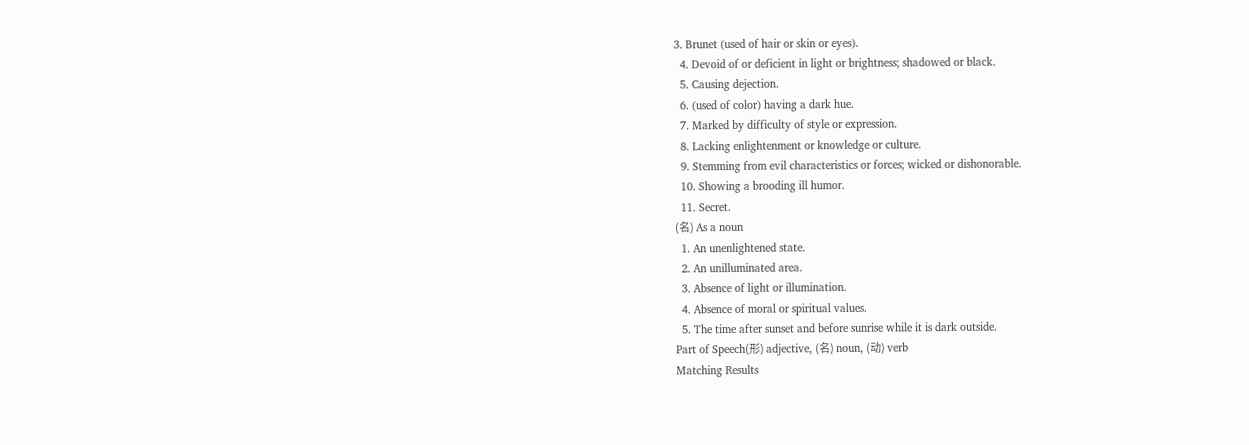3. Brunet (used of hair or skin or eyes).
  4. Devoid of or deficient in light or brightness; shadowed or black.
  5. Causing dejection.
  6. (used of color) having a dark hue.
  7. Marked by difficulty of style or expression.
  8. Lacking enlightenment or knowledge or culture.
  9. Stemming from evil characteristics or forces; wicked or dishonorable.
  10. Showing a brooding ill humor.
  11. Secret.
(名) As a noun
  1. An unenlightened state.
  2. An unilluminated area.
  3. Absence of light or illumination.
  4. Absence of moral or spiritual values.
  5. The time after sunset and before sunrise while it is dark outside.
Part of Speech(形) adjective, (名) noun, (动) verb
Matching Results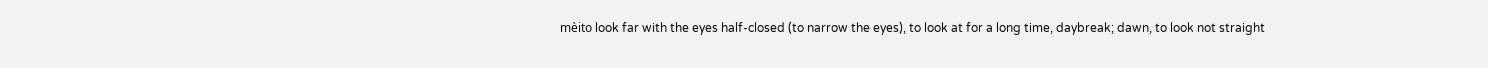mèito look far with the eyes half-closed (to narrow the eyes), to look at for a long time, daybreak; dawn, to look not straight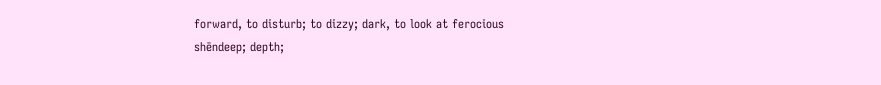forward, to disturb; to dizzy; dark, to look at ferocious
shēndeep; depth;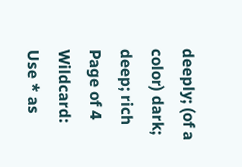deeply; (of a color) dark; deep; rich
Page of 4
Wildcard: Use * as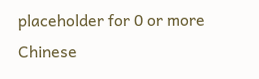placeholder for 0 or more
Chinese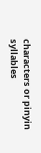characters or pinyin syllables